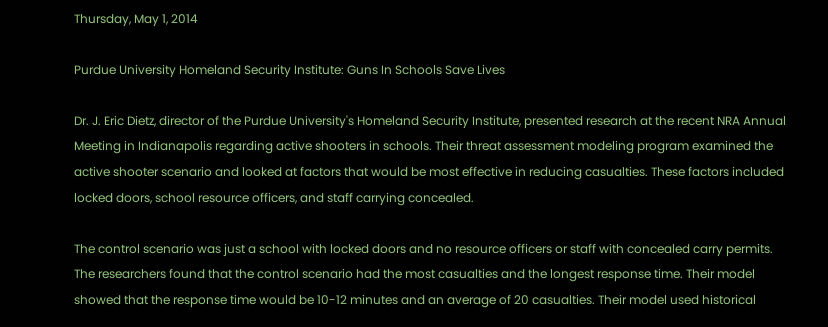Thursday, May 1, 2014

Purdue University Homeland Security Institute: Guns In Schools Save Lives

Dr. J. Eric Dietz, director of the Purdue University's Homeland Security Institute, presented research at the recent NRA Annual Meeting in Indianapolis regarding active shooters in schools. Their threat assessment modeling program examined the active shooter scenario and looked at factors that would be most effective in reducing casualties. These factors included locked doors, school resource officers, and staff carrying concealed.

The control scenario was just a school with locked doors and no resource officers or staff with concealed carry permits. The researchers found that the control scenario had the most casualties and the longest response time. Their model showed that the response time would be 10-12 minutes and an average of 20 casualties. Their model used historical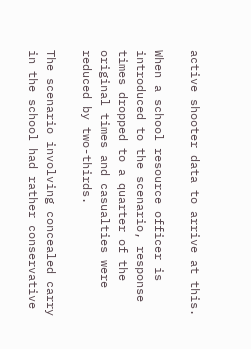active shooter data to arrive at this.

When a school resource officer is introduced to the scenario, response times dropped to a quarter of the original times and casualties were reduced by two-thirds.

The scenario involving concealed carry in the school had rather conservative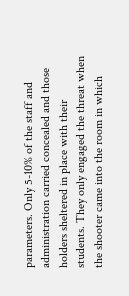parameters. Only 5-10% of the staff and administration carried concealed and those holders sheltered in place with their students. They only engaged the threat when the shooter came into the room in which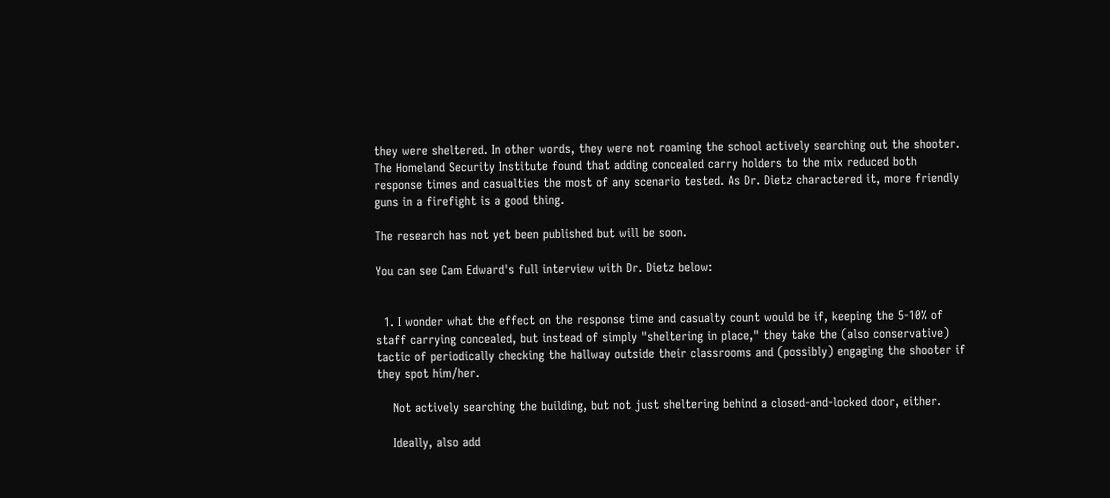they were sheltered. In other words, they were not roaming the school actively searching out the shooter. The Homeland Security Institute found that adding concealed carry holders to the mix reduced both response times and casualties the most of any scenario tested. As Dr. Dietz charactered it, more friendly guns in a firefight is a good thing.

The research has not yet been published but will be soon.

You can see Cam Edward's full interview with Dr. Dietz below:


  1. I wonder what the effect on the response time and casualty count would be if, keeping the 5-10% of staff carrying concealed, but instead of simply "sheltering in place," they take the (also conservative) tactic of periodically checking the hallway outside their classrooms and (possibly) engaging the shooter if they spot him/her.

    Not actively searching the building, but not just sheltering behind a closed-and-locked door, either.

    Ideally, also add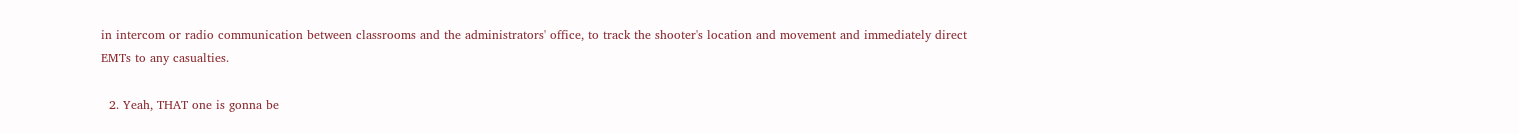in intercom or radio communication between classrooms and the administrators' office, to track the shooter's location and movement and immediately direct EMTs to any casualties.

  2. Yeah, THAT one is gonna be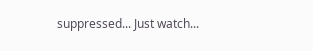suppressed... Just watch...